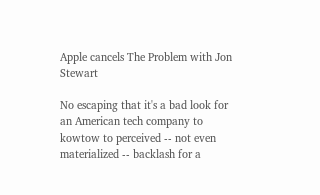Apple cancels The Problem with Jon Stewart

No escaping that it's a bad look for an American tech company to kowtow to perceived -- not even materialized -- backlash for a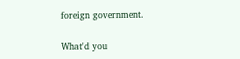foreign government.

What'd you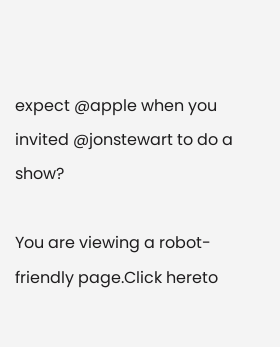expect @apple when you invited @jonstewart to do a show?

You are viewing a robot-friendly page.Click hereto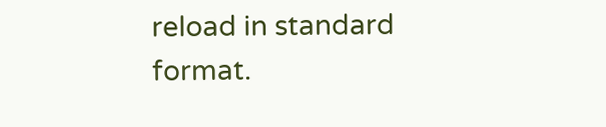reload in standard format.